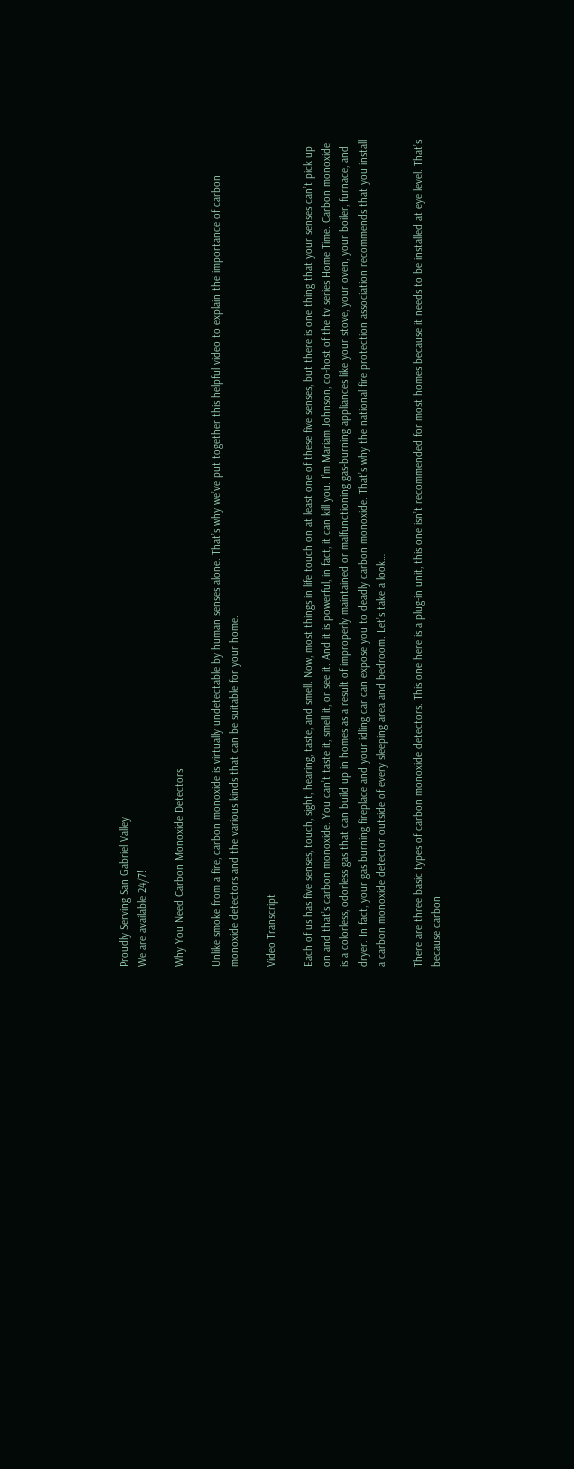Proudly Serving San Gabriel Valley
We are available 24/7!

Why You Need Carbon Monoxide Detectors

Unlike smoke from a fire, carbon monoxide is virtually undetectable by human senses alone. That’s why we’ve put together this helpful video to explain the importance of carbon monoxide detectors and the various kinds that can be suitable for your home.

Video Transcript

Each of us has five senses, touch, sight, hearing, taste, and smell. Now, most things in life touch on at least one of these five senses, but there is one thing that your senses can’t pick up on and that’s carbon monoxide. You can’t taste it, smell it, or see it. And it is powerful, in fact, it can kill you. I’m Mariam Johnson, co-host of the tv series Home Time. Carbon monoxide is a colorless, odorless gas that can build up in homes as a result of improperly maintained or malfunctioning gas-burning appliances like your stove, your oven, your boiler, furnace, and dryer. In fact, your gas burning fireplace and your idling car can expose you to deadly carbon monoxide. That’s why the national fire protection association recommends that you install a carbon monoxide detector outside of every sleeping area and bedroom. Let’s take a look…

There are three basic types of carbon monoxide detectors. This one here is a plug-in unit, this one isn’t recommended for most homes because it needs to be installed at eye level. That’s because carbon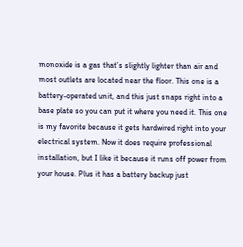monoxide is a gas that’s slightly lighter than air and most outlets are located near the floor. This one is a battery-operated unit, and this just snaps right into a base plate so you can put it where you need it. This one is my favorite because it gets hardwired right into your electrical system. Now it does require professional installation, but I like it because it runs off power from your house. Plus it has a battery backup just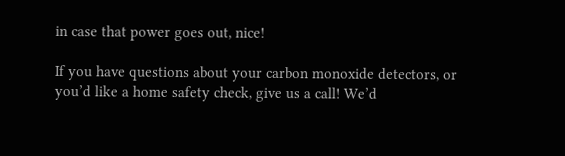in case that power goes out, nice!

If you have questions about your carbon monoxide detectors, or you’d like a home safety check, give us a call! We’d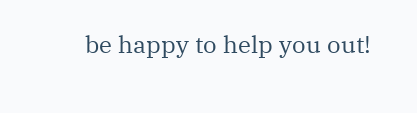be happy to help you out!